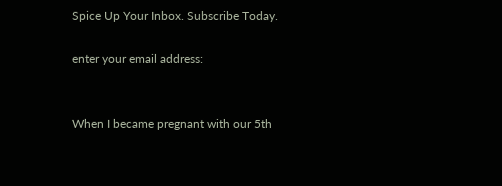Spice Up Your Inbox. Subscribe Today.

enter your email address:


When I became pregnant with our 5th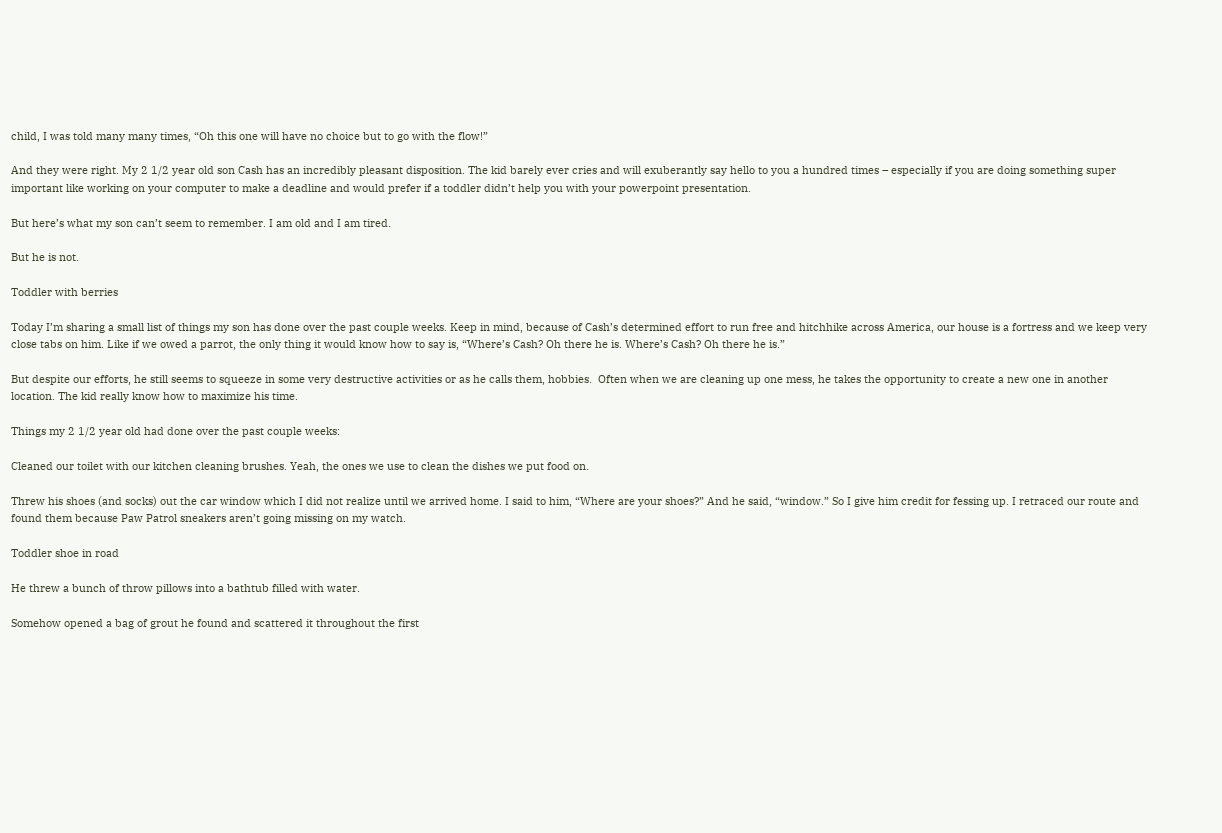child, I was told many many times, “Oh this one will have no choice but to go with the flow!”

And they were right. My 2 1/2 year old son Cash has an incredibly pleasant disposition. The kid barely ever cries and will exuberantly say hello to you a hundred times – especially if you are doing something super important like working on your computer to make a deadline and would prefer if a toddler didn’t help you with your powerpoint presentation.

But here’s what my son can’t seem to remember. I am old and I am tired.

But he is not.

Toddler with berries

Today I’m sharing a small list of things my son has done over the past couple weeks. Keep in mind, because of Cash’s determined effort to run free and hitchhike across America, our house is a fortress and we keep very close tabs on him. Like if we owed a parrot, the only thing it would know how to say is, “Where’s Cash? Oh there he is. Where’s Cash? Oh there he is.”

But despite our efforts, he still seems to squeeze in some very destructive activities or as he calls them, hobbies.  Often when we are cleaning up one mess, he takes the opportunity to create a new one in another location. The kid really know how to maximize his time.

Things my 2 1/2 year old had done over the past couple weeks:

Cleaned our toilet with our kitchen cleaning brushes. Yeah, the ones we use to clean the dishes we put food on.

Threw his shoes (and socks) out the car window which I did not realize until we arrived home. I said to him, “Where are your shoes?” And he said, “window.” So I give him credit for fessing up. I retraced our route and found them because Paw Patrol sneakers aren’t going missing on my watch.

Toddler shoe in road

He threw a bunch of throw pillows into a bathtub filled with water.

Somehow opened a bag of grout he found and scattered it throughout the first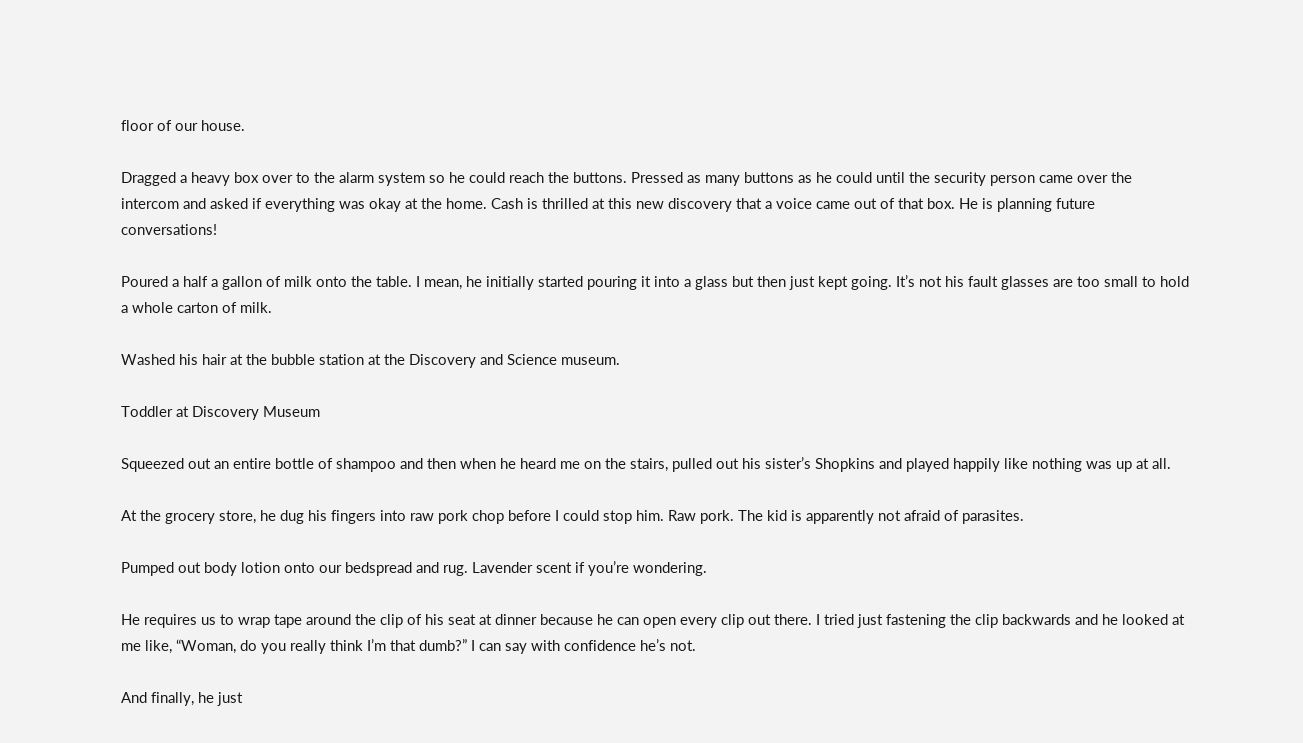floor of our house.

Dragged a heavy box over to the alarm system so he could reach the buttons. Pressed as many buttons as he could until the security person came over the intercom and asked if everything was okay at the home. Cash is thrilled at this new discovery that a voice came out of that box. He is planning future conversations!

Poured a half a gallon of milk onto the table. I mean, he initially started pouring it into a glass but then just kept going. It’s not his fault glasses are too small to hold a whole carton of milk.

Washed his hair at the bubble station at the Discovery and Science museum.

Toddler at Discovery Museum

Squeezed out an entire bottle of shampoo and then when he heard me on the stairs, pulled out his sister’s Shopkins and played happily like nothing was up at all.

At the grocery store, he dug his fingers into raw pork chop before I could stop him. Raw pork. The kid is apparently not afraid of parasites.

Pumped out body lotion onto our bedspread and rug. Lavender scent if you’re wondering.

He requires us to wrap tape around the clip of his seat at dinner because he can open every clip out there. I tried just fastening the clip backwards and he looked at me like, “Woman, do you really think I’m that dumb?” I can say with confidence he’s not.

And finally, he just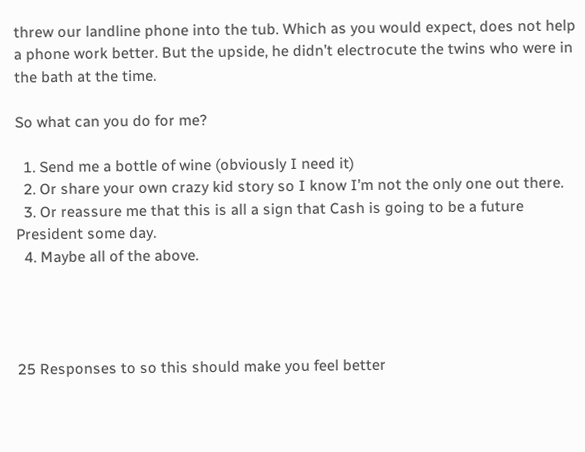threw our landline phone into the tub. Which as you would expect, does not help a phone work better. But the upside, he didn’t electrocute the twins who were in the bath at the time.

So what can you do for me?

  1. Send me a bottle of wine (obviously I need it)
  2. Or share your own crazy kid story so I know I’m not the only one out there.
  3. Or reassure me that this is all a sign that Cash is going to be a future President some day.
  4. Maybe all of the above.




25 Responses to so this should make you feel better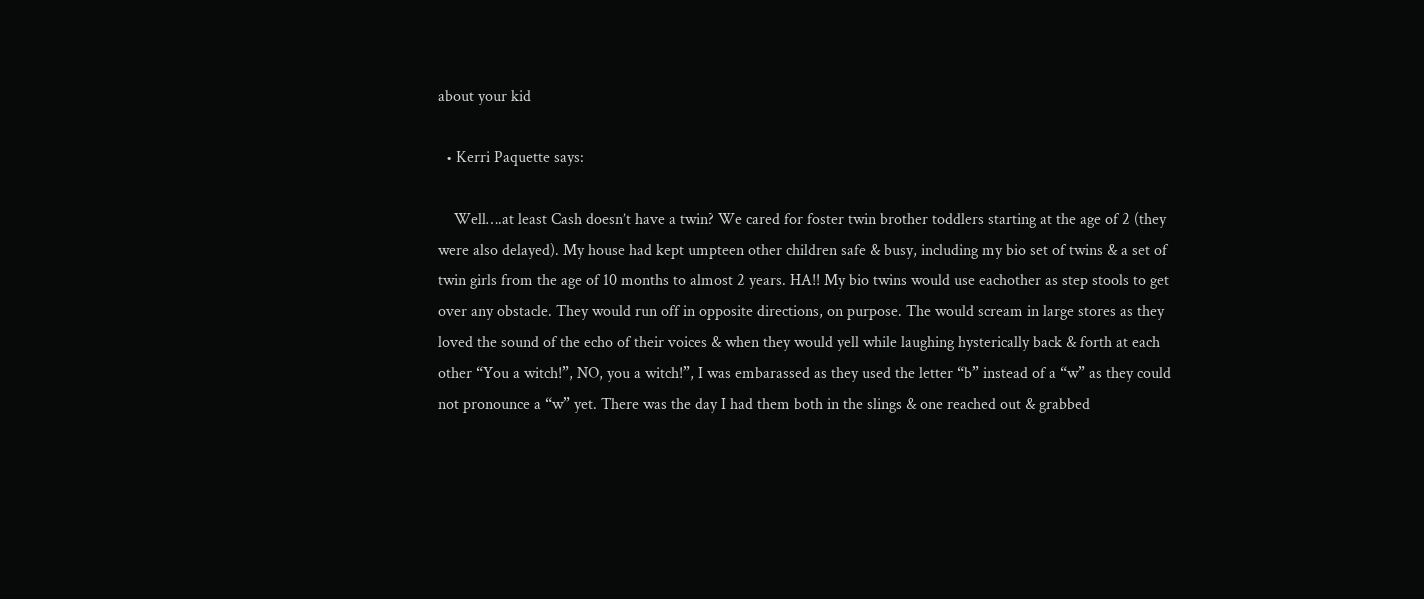about your kid

  • Kerri Paquette says:

    Well….at least Cash doesn’t have a twin? We cared for foster twin brother toddlers starting at the age of 2 (they were also delayed). My house had kept umpteen other children safe & busy, including my bio set of twins & a set of twin girls from the age of 10 months to almost 2 years. HA!! My bio twins would use eachother as step stools to get over any obstacle. They would run off in opposite directions, on purpose. The would scream in large stores as they loved the sound of the echo of their voices & when they would yell while laughing hysterically back & forth at each other “You a witch!”, NO, you a witch!”, I was embarassed as they used the letter “b” instead of a “w” as they could not pronounce a “w” yet. There was the day I had them both in the slings & one reached out & grabbed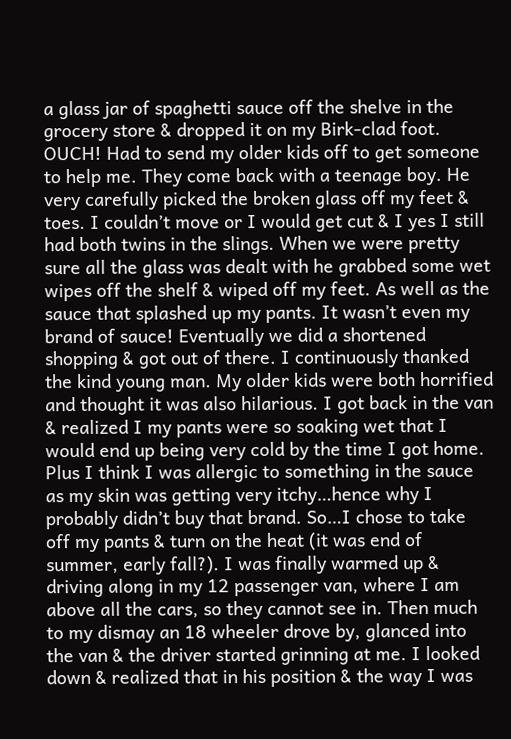a glass jar of spaghetti sauce off the shelve in the grocery store & dropped it on my Birk-clad foot. OUCH! Had to send my older kids off to get someone to help me. They come back with a teenage boy. He very carefully picked the broken glass off my feet & toes. I couldn’t move or I would get cut & I yes I still had both twins in the slings. When we were pretty sure all the glass was dealt with he grabbed some wet wipes off the shelf & wiped off my feet. As well as the sauce that splashed up my pants. It wasn’t even my brand of sauce! Eventually we did a shortened shopping & got out of there. I continuously thanked the kind young man. My older kids were both horrified and thought it was also hilarious. I got back in the van & realized I my pants were so soaking wet that I would end up being very cold by the time I got home. Plus I think I was allergic to something in the sauce as my skin was getting very itchy…hence why I probably didn’t buy that brand. So…I chose to take off my pants & turn on the heat (it was end of summer, early fall?). I was finally warmed up & driving along in my 12 passenger van, where I am above all the cars, so they cannot see in. Then much to my dismay an 18 wheeler drove by, glanced into the van & the driver started grinning at me. I looked down & realized that in his position & the way I was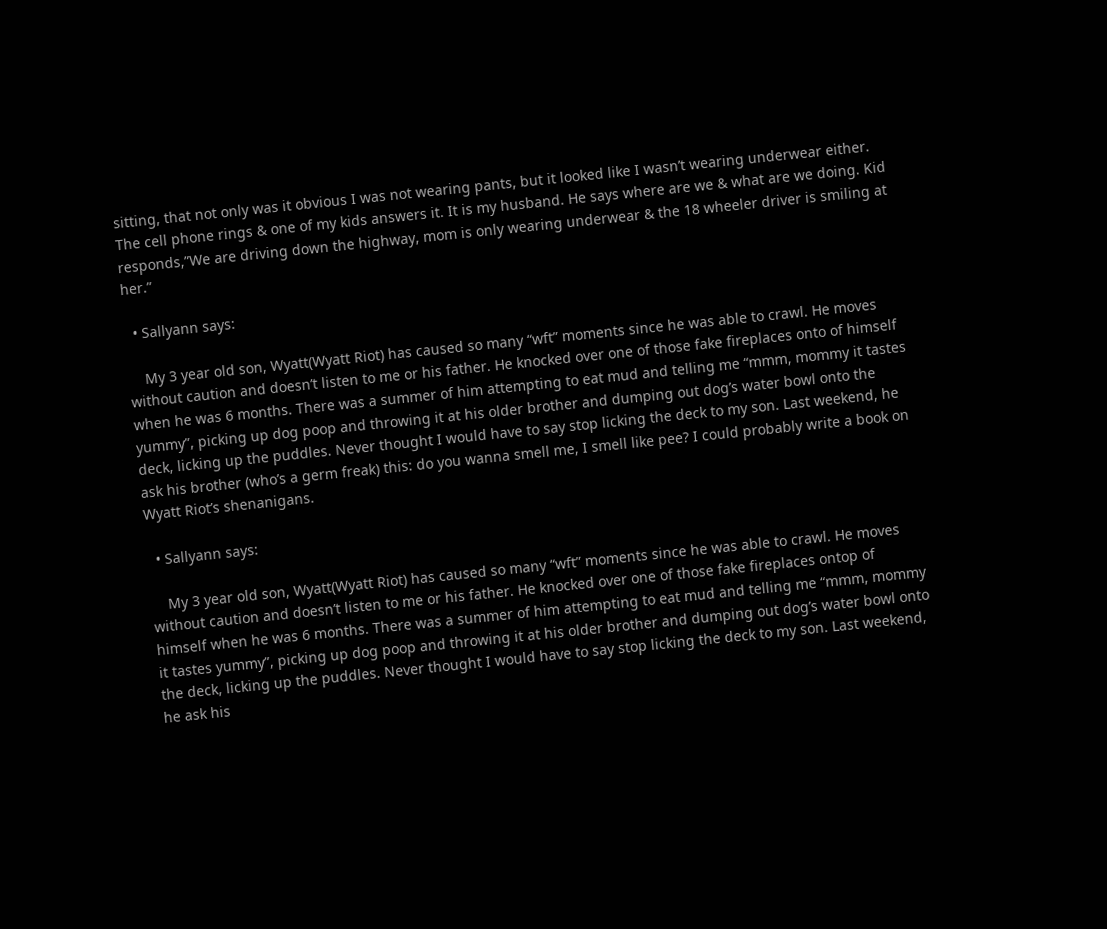sitting, that not only was it obvious I was not wearing pants, but it looked like I wasn’t wearing underwear either. The cell phone rings & one of my kids answers it. It is my husband. He says where are we & what are we doing. Kid responds,”We are driving down the highway, mom is only wearing underwear & the 18 wheeler driver is smiling at her.”

  • Sallyann says:

    My 3 year old son, Wyatt(Wyatt Riot) has caused so many “wft” moments since he was able to crawl. He moves without caution and doesn’t listen to me or his father. He knocked over one of those fake fireplaces onto of himself when he was 6 months. There was a summer of him attempting to eat mud and telling me “mmm, mommy it tastes yummy”, picking up dog poop and throwing it at his older brother and dumping out dog’s water bowl onto the deck, licking up the puddles. Never thought I would have to say stop licking the deck to my son. Last weekend, he ask his brother (who’s a germ freak) this: do you wanna smell me, I smell like pee? I could probably write a book on Wyatt Riot’s shenanigans.

  • Sallyann says:

    My 3 year old son, Wyatt(Wyatt Riot) has caused so many “wft” moments since he was able to crawl. He moves without caution and doesn’t listen to me or his father. He knocked over one of those fake fireplaces ontop of himself when he was 6 months. There was a summer of him attempting to eat mud and telling me “mmm, mommy it tastes yummy”, picking up dog poop and throwing it at his older brother and dumping out dog’s water bowl onto the deck, licking up the puddles. Never thought I would have to say stop licking the deck to my son. Last weekend, he ask his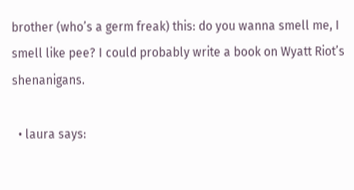brother (who’s a germ freak) this: do you wanna smell me, I smell like pee? I could probably write a book on Wyatt Riot’s shenanigans.

  • laura says: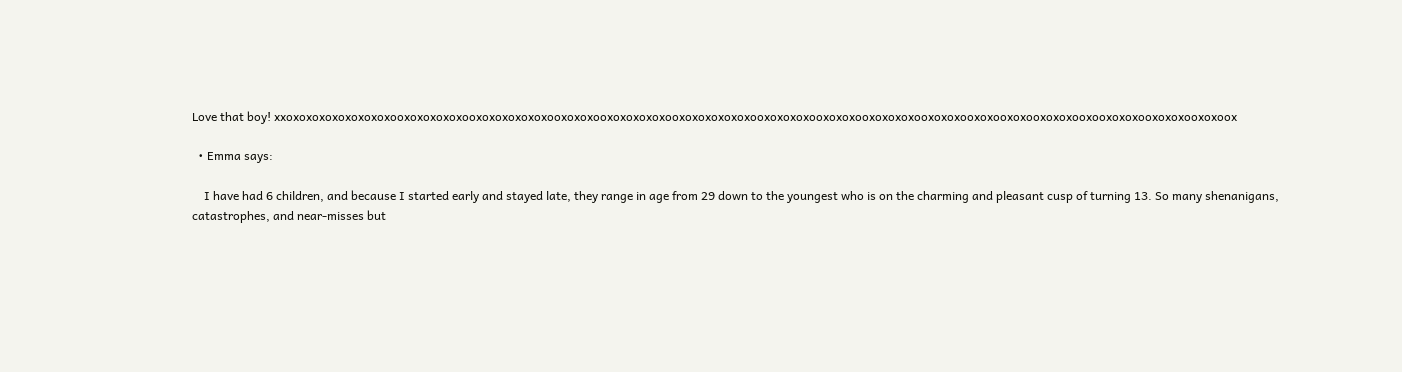Love that boy! xxoxoxoxoxoxoxoxoxooxoxoxoxoxooxoxoxoxoxoxooxoxoxooxoxoxoxoxooxoxoxoxoxoxooxoxoxoxooxoxoxooxoxoxoxooxoxoxooxoxooxoxooxoxoxooxooxoxoxooxoxoxooxoxoox

  • Emma says:

    I have had 6 children, and because I started early and stayed late, they range in age from 29 down to the youngest who is on the charming and pleasant cusp of turning 13. So many shenanigans, catastrophes, and near-misses but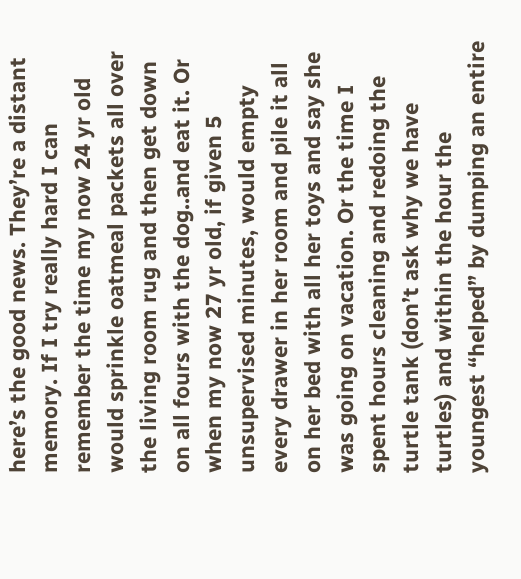here’s the good news. They’re a distant memory. If I try really hard I can remember the time my now 24 yr old would sprinkle oatmeal packets all over the living room rug and then get down on all fours with the dog..and eat it. Or when my now 27 yr old, if given 5 unsupervised minutes, would empty every drawer in her room and pile it all on her bed with all her toys and say she was going on vacation. Or the time I spent hours cleaning and redoing the turtle tank (don’t ask why we have turtles) and within the hour the youngest “helped” by dumping an entire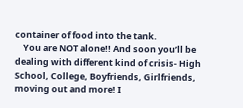container of food into the tank.
    You are NOT alone!! And soon you’ll be dealing with different kind of crisis- High School, College, Boyfriends, Girlfriends, moving out and more! I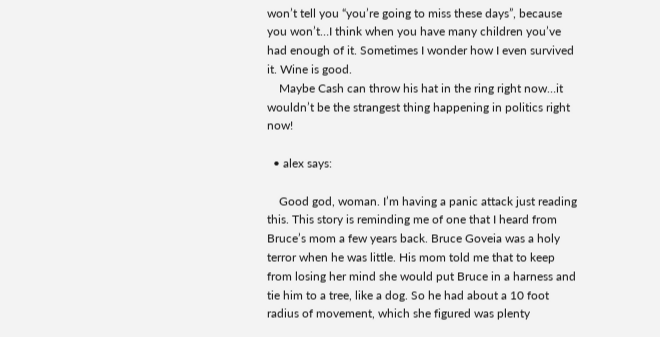won’t tell you “you’re going to miss these days”, because you won’t…I think when you have many children you’ve had enough of it. Sometimes I wonder how I even survived it. Wine is good.
    Maybe Cash can throw his hat in the ring right now…it wouldn’t be the strangest thing happening in politics right now!

  • alex says:

    Good god, woman. I’m having a panic attack just reading this. This story is reminding me of one that I heard from Bruce’s mom a few years back. Bruce Goveia was a holy terror when he was little. His mom told me that to keep from losing her mind she would put Bruce in a harness and tie him to a tree, like a dog. So he had about a 10 foot radius of movement, which she figured was plenty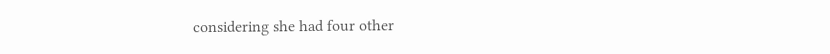considering she had four other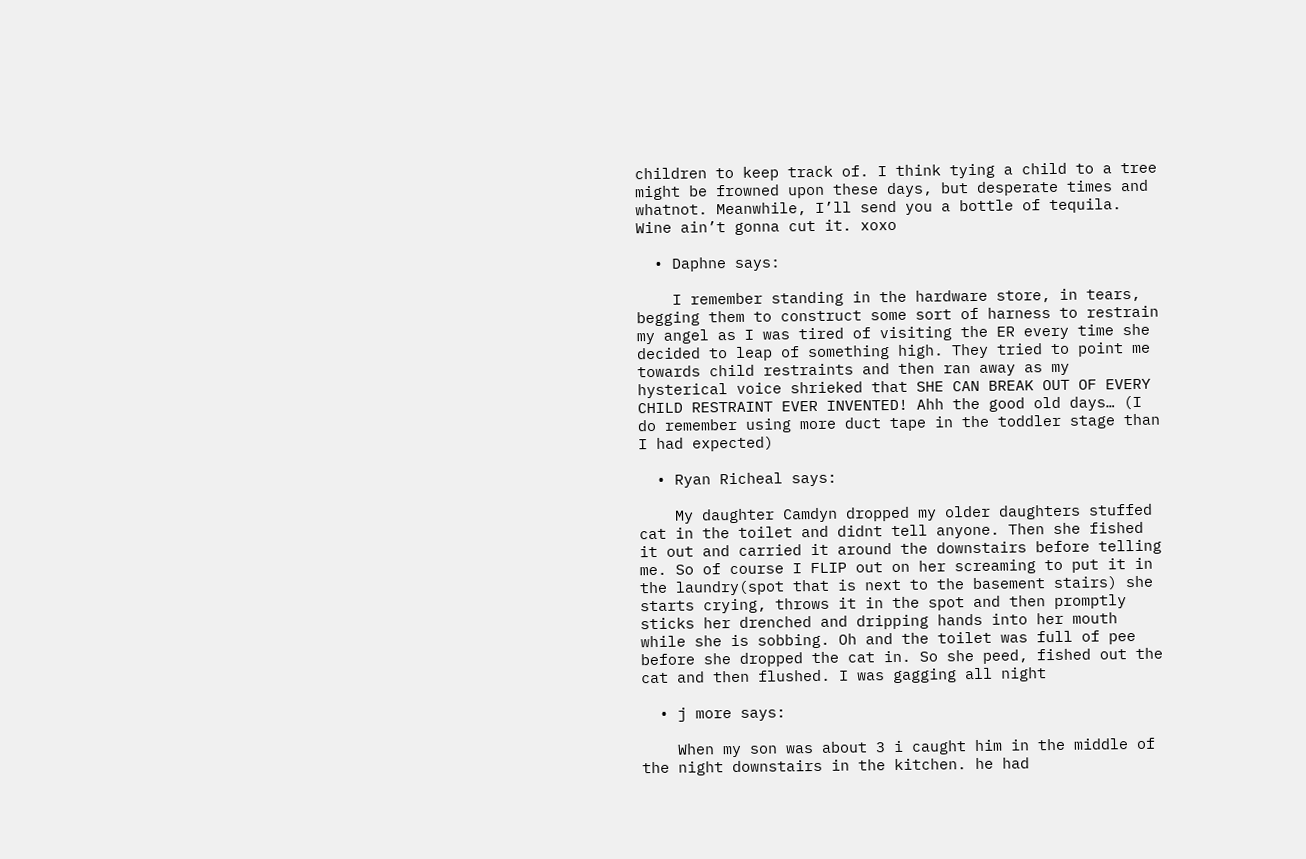children to keep track of. I think tying a child to a tree might be frowned upon these days, but desperate times and whatnot. Meanwhile, I’ll send you a bottle of tequila. Wine ain’t gonna cut it. xoxo

  • Daphne says:

    I remember standing in the hardware store, in tears, begging them to construct some sort of harness to restrain my angel as I was tired of visiting the ER every time she decided to leap of something high. They tried to point me towards child restraints and then ran away as my hysterical voice shrieked that SHE CAN BREAK OUT OF EVERY CHILD RESTRAINT EVER INVENTED! Ahh the good old days… (I do remember using more duct tape in the toddler stage than I had expected)

  • Ryan Richeal says:

    My daughter Camdyn dropped my older daughters stuffed cat in the toilet and didnt tell anyone. Then she fished it out and carried it around the downstairs before telling me. So of course I FLIP out on her screaming to put it in the laundry(spot that is next to the basement stairs) she starts crying, throws it in the spot and then promptly sticks her drenched and dripping hands into her mouth while she is sobbing. Oh and the toilet was full of pee before she dropped the cat in. So she peed, fished out the cat and then flushed. I was gagging all night

  • j more says:

    When my son was about 3 i caught him in the middle of the night downstairs in the kitchen. he had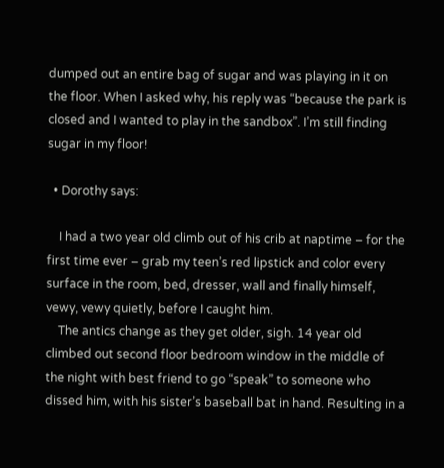dumped out an entire bag of sugar and was playing in it on the floor. When I asked why, his reply was “because the park is closed and I wanted to play in the sandbox”. I’m still finding sugar in my floor!

  • Dorothy says:

    I had a two year old climb out of his crib at naptime – for the first time ever – grab my teen’s red lipstick and color every surface in the room, bed, dresser, wall and finally himself, vewy, vewy quietly, before I caught him.
    The antics change as they get older, sigh. 14 year old climbed out second floor bedroom window in the middle of the night with best friend to go “speak” to someone who dissed him, with his sister’s baseball bat in hand. Resulting in a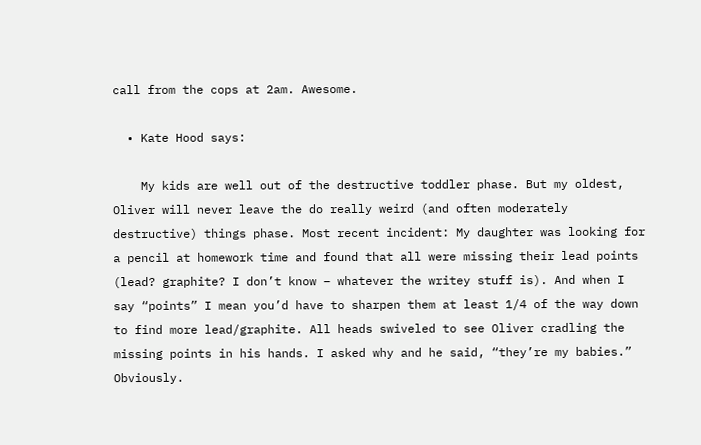call from the cops at 2am. Awesome.

  • Kate Hood says:

    My kids are well out of the destructive toddler phase. But my oldest, Oliver will never leave the do really weird (and often moderately destructive) things phase. Most recent incident: My daughter was looking for a pencil at homework time and found that all were missing their lead points (lead? graphite? I don’t know – whatever the writey stuff is). And when I say “points” I mean you’d have to sharpen them at least 1/4 of the way down to find more lead/graphite. All heads swiveled to see Oliver cradling the missing points in his hands. I asked why and he said, “they’re my babies.” Obviously.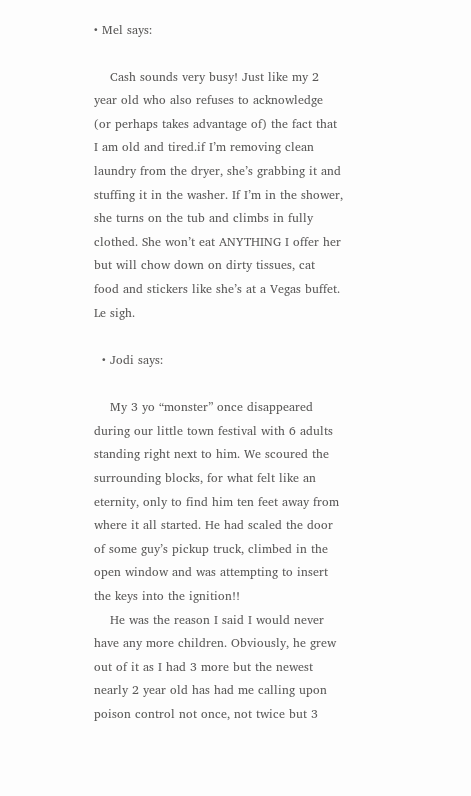• Mel says:

    Cash sounds very busy! Just like my 2 year old who also refuses to acknowledge (or perhaps takes advantage of) the fact that I am old and tired.if I’m removing clean laundry from the dryer, she’s grabbing it and stuffing it in the washer. If I’m in the shower, she turns on the tub and climbs in fully clothed. She won’t eat ANYTHING I offer her but will chow down on dirty tissues, cat food and stickers like she’s at a Vegas buffet. Le sigh.

  • Jodi says:

    My 3 yo “monster” once disappeared during our little town festival with 6 adults standing right next to him. We scoured the surrounding blocks, for what felt like an eternity, only to find him ten feet away from where it all started. He had scaled the door of some guy’s pickup truck, climbed in the open window and was attempting to insert the keys into the ignition!!
    He was the reason I said I would never have any more children. Obviously, he grew out of it as I had 3 more but the newest nearly 2 year old has had me calling upon poison control not once, not twice but 3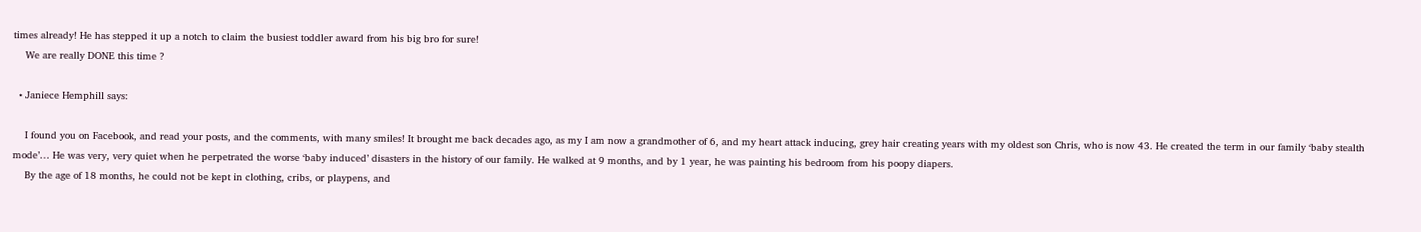times already! He has stepped it up a notch to claim the busiest toddler award from his big bro for sure!
    We are really DONE this time ?

  • Janiece Hemphill says:

    I found you on Facebook, and read your posts, and the comments, with many smiles! It brought me back decades ago, as my I am now a grandmother of 6, and my heart attack inducing, grey hair creating years with my oldest son Chris, who is now 43. He created the term in our family ‘baby stealth mode’… He was very, very quiet when he perpetrated the worse ‘baby induced’ disasters in the history of our family. He walked at 9 months, and by 1 year, he was painting his bedroom from his poopy diapers.
    By the age of 18 months, he could not be kept in clothing, cribs, or playpens, and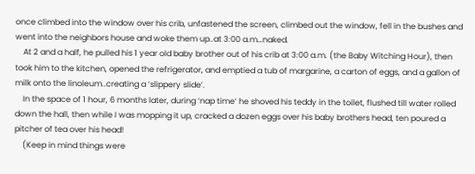once climbed into the window over his crib, unfastened the screen, climbed out the window, fell in the bushes and went into the neighbors house and woke them up..at 3:00 a.m…naked.
    At 2 and a half, he pulled his 1 year old baby brother out of his crib at 3:00 a.m. (the Baby Witching Hour), then took him to the kitchen, opened the refrigerator, and emptied a tub of margarine, a carton of eggs, and a gallon of milk onto the linoleum..creating a ‘slippery slide’.
    In the space of 1 hour, 6 months later, during ‘nap time’ he shoved his teddy in the toilet, flushed till water rolled down the hall, then while I was mopping it up, cracked a dozen eggs over his baby brothers head, ten poured a pitcher of tea over his head!
    (Keep in mind things were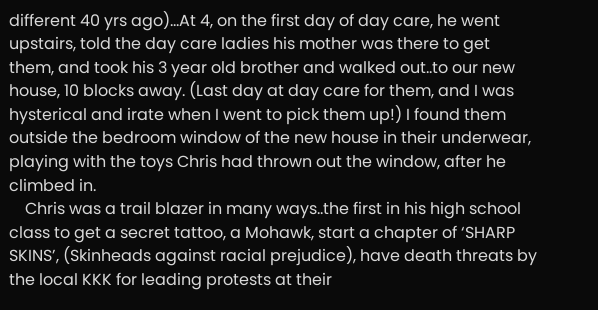different 40 yrs ago)…At 4, on the first day of day care, he went upstairs, told the day care ladies his mother was there to get them, and took his 3 year old brother and walked out..to our new house, 10 blocks away. (Last day at day care for them, and I was hysterical and irate when I went to pick them up!) I found them outside the bedroom window of the new house in their underwear, playing with the toys Chris had thrown out the window, after he climbed in.
    Chris was a trail blazer in many ways..the first in his high school class to get a secret tattoo, a Mohawk, start a chapter of ‘SHARP SKINS’, (Skinheads against racial prejudice), have death threats by the local KKK for leading protests at their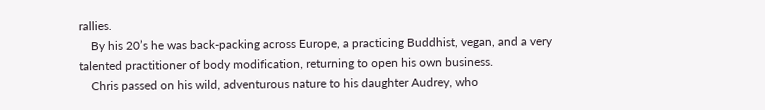rallies.
    By his 20’s he was back-packing across Europe, a practicing Buddhist, vegan, and a very talented practitioner of body modification, returning to open his own business.
    Chris passed on his wild, adventurous nature to his daughter Audrey, who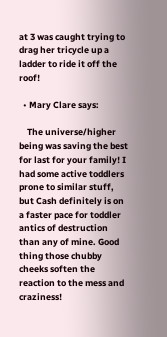at 3 was caught trying to drag her tricycle up a ladder to ride it off the roof!

  • Mary Clare says:

    The universe/higher being was saving the best for last for your family! I had some active toddlers prone to similar stuff, but Cash definitely is on a faster pace for toddler antics of destruction than any of mine. Good thing those chubby cheeks soften the reaction to the mess and craziness!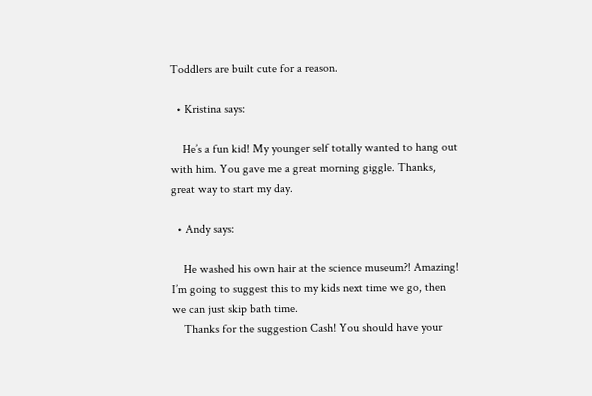Toddlers are built cute for a reason.

  • Kristina says:

    He’s a fun kid! My younger self totally wanted to hang out with him. You gave me a great morning giggle. Thanks, great way to start my day.

  • Andy says:

    He washed his own hair at the science museum?! Amazing! I’m going to suggest this to my kids next time we go, then we can just skip bath time.
    Thanks for the suggestion Cash! You should have your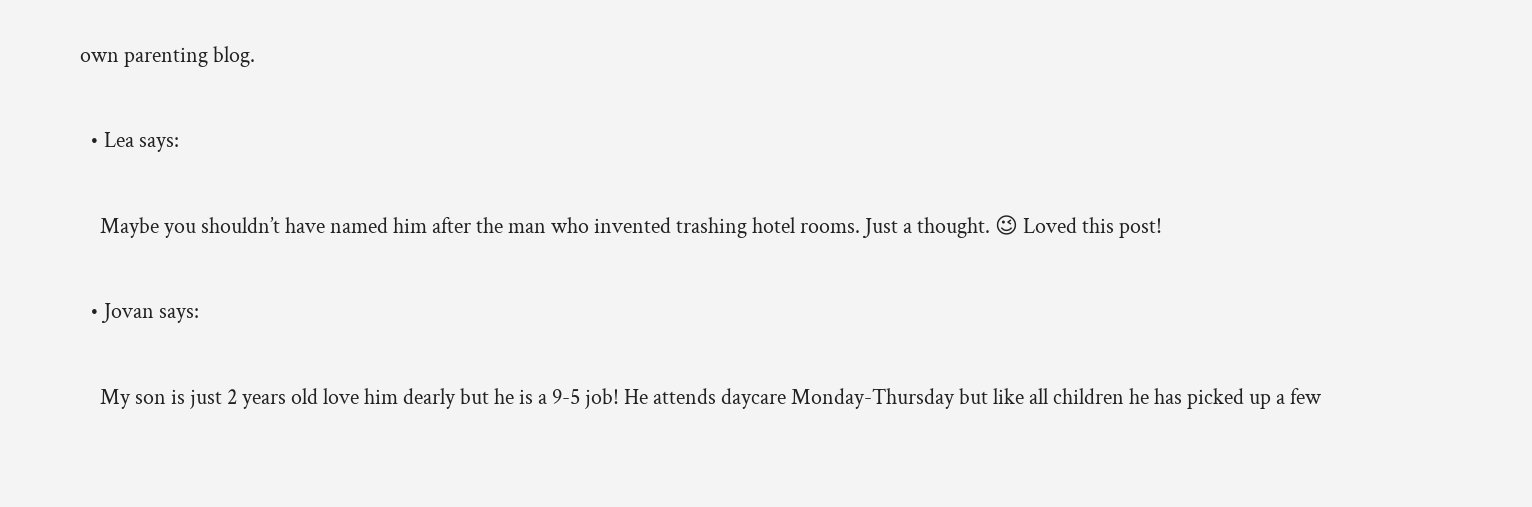own parenting blog.

  • Lea says:

    Maybe you shouldn’t have named him after the man who invented trashing hotel rooms. Just a thought. 😉 Loved this post!

  • Jovan says:

    My son is just 2 years old love him dearly but he is a 9-5 job! He attends daycare Monday-Thursday but like all children he has picked up a few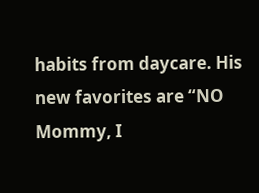habits from daycare. His new favorites are “NO Mommy, I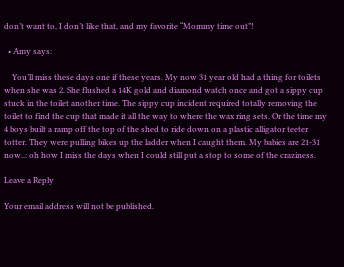don’t want to, I don’t like that, and my favorite “Mommy time out”!

  • Amy says:

    You’ll miss these days one if these years. My now 31 year old had a thing for toilets when she was 2. She flushed a 14K gold and diamond watch once and got a sippy cup stuck in the toilet another time. The sippy cup incident required totally removing the toilet to find the cup that made it all the way to where the wax ring sets. Or the time my 4 boys built a ramp off the top of the shed to ride down on a plastic alligator teeter totter. They were pulling bikes up the ladder when I caught them. My babies are 21-31 now..: oh how I miss the days when I could still put a stop to some of the craziness.

Leave a Reply

Your email address will not be published.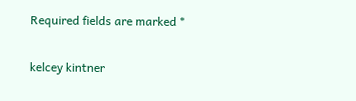Required fields are marked *

kelcey kintner